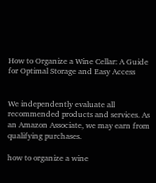How to Organize a Wine Cellar: A Guide for Optimal Storage and Easy Access


We independently evaluate all recommended products and services. As an Amazon Associate, we may earn from qualifying purchases.

how to organize a wine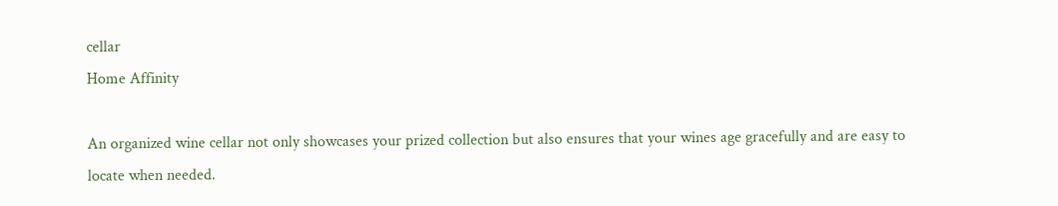cellar
Home Affinity

An organized wine cellar not only showcases your prized collection but also ensures that your wines age gracefully and are easy to locate when needed.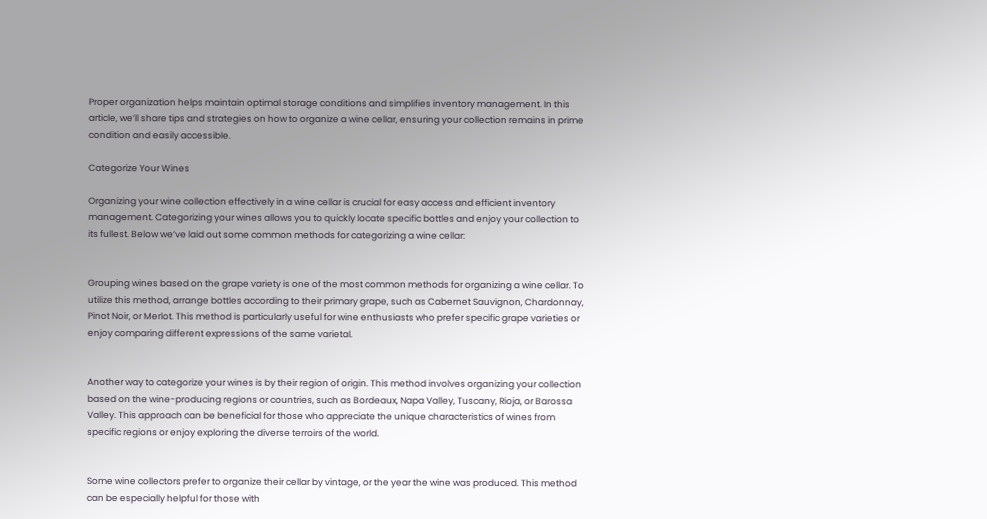Proper organization helps maintain optimal storage conditions and simplifies inventory management. In this article, we’ll share tips and strategies on how to organize a wine cellar, ensuring your collection remains in prime condition and easily accessible.

Categorize Your Wines

Organizing your wine collection effectively in a wine cellar is crucial for easy access and efficient inventory management. Categorizing your wines allows you to quickly locate specific bottles and enjoy your collection to its fullest. Below we’ve laid out some common methods for categorizing a wine cellar:


Grouping wines based on the grape variety is one of the most common methods for organizing a wine cellar. To utilize this method, arrange bottles according to their primary grape, such as Cabernet Sauvignon, Chardonnay, Pinot Noir, or Merlot. This method is particularly useful for wine enthusiasts who prefer specific grape varieties or enjoy comparing different expressions of the same varietal.


Another way to categorize your wines is by their region of origin. This method involves organizing your collection based on the wine-producing regions or countries, such as Bordeaux, Napa Valley, Tuscany, Rioja, or Barossa Valley. This approach can be beneficial for those who appreciate the unique characteristics of wines from specific regions or enjoy exploring the diverse terroirs of the world.


Some wine collectors prefer to organize their cellar by vintage, or the year the wine was produced. This method can be especially helpful for those with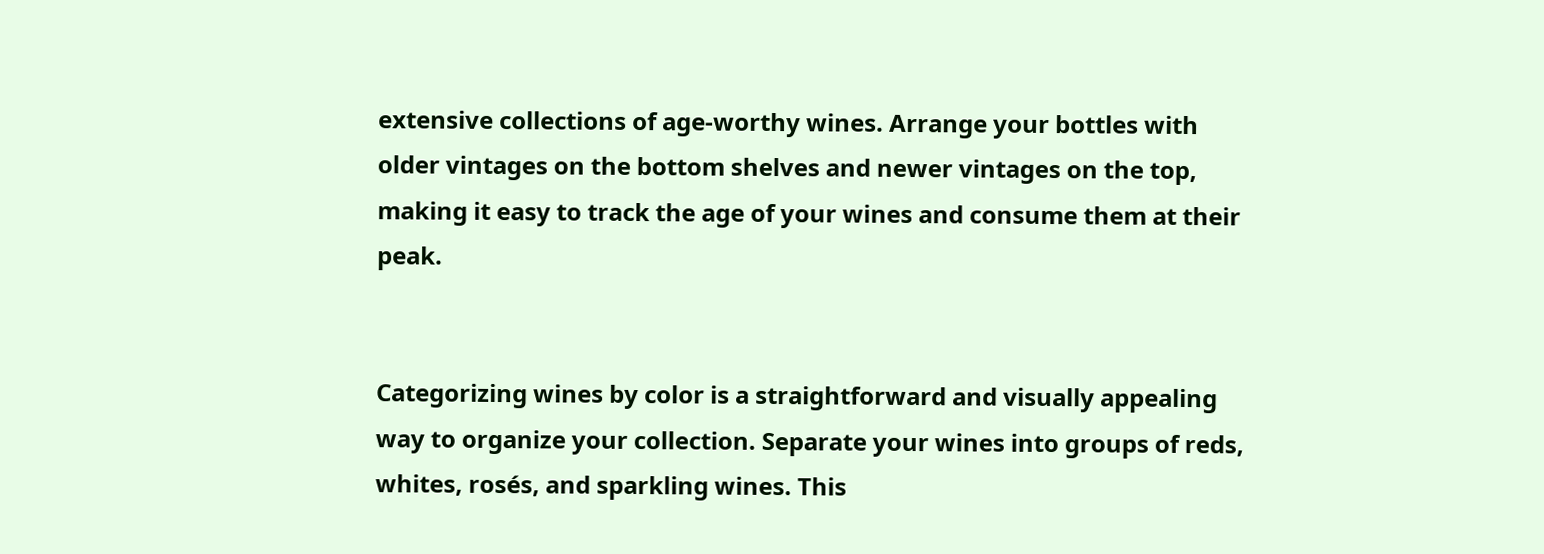extensive collections of age-worthy wines. Arrange your bottles with older vintages on the bottom shelves and newer vintages on the top, making it easy to track the age of your wines and consume them at their peak.


Categorizing wines by color is a straightforward and visually appealing way to organize your collection. Separate your wines into groups of reds, whites, rosés, and sparkling wines. This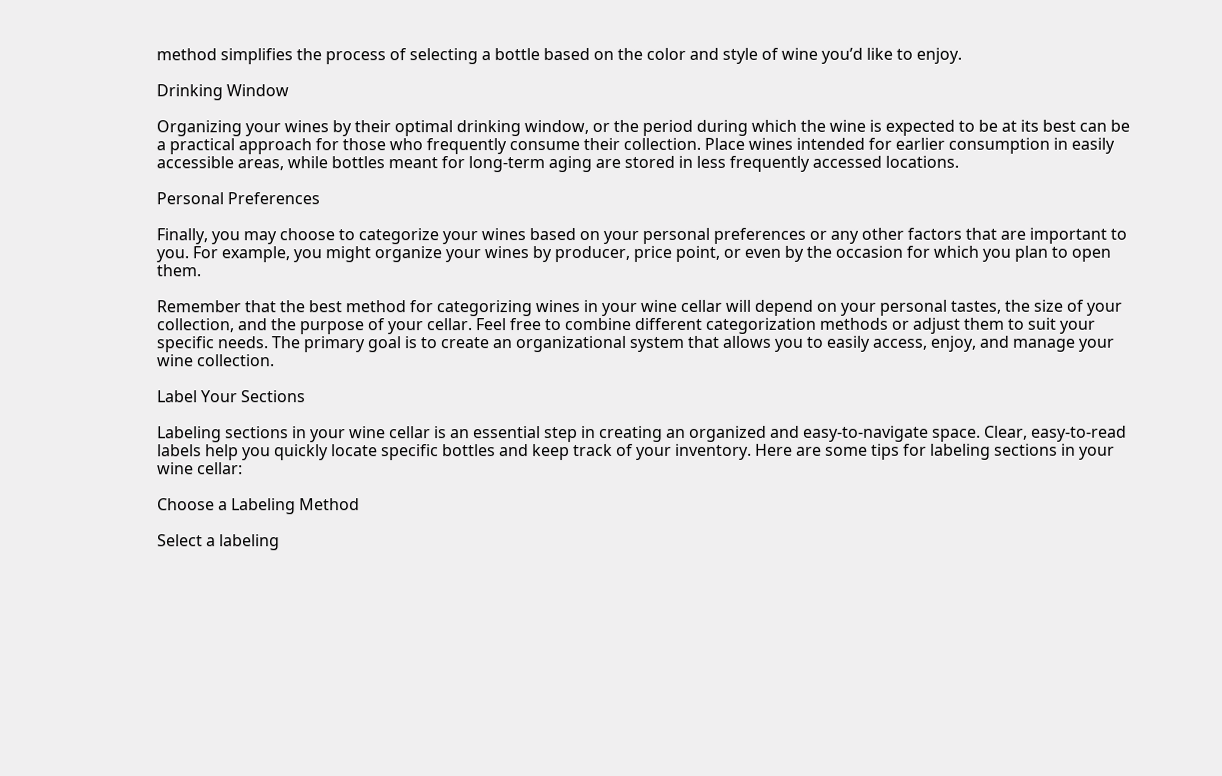method simplifies the process of selecting a bottle based on the color and style of wine you’d like to enjoy.

Drinking Window

Organizing your wines by their optimal drinking window, or the period during which the wine is expected to be at its best can be a practical approach for those who frequently consume their collection. Place wines intended for earlier consumption in easily accessible areas, while bottles meant for long-term aging are stored in less frequently accessed locations.

Personal Preferences

Finally, you may choose to categorize your wines based on your personal preferences or any other factors that are important to you. For example, you might organize your wines by producer, price point, or even by the occasion for which you plan to open them.

Remember that the best method for categorizing wines in your wine cellar will depend on your personal tastes, the size of your collection, and the purpose of your cellar. Feel free to combine different categorization methods or adjust them to suit your specific needs. The primary goal is to create an organizational system that allows you to easily access, enjoy, and manage your wine collection.

Label Your Sections

Labeling sections in your wine cellar is an essential step in creating an organized and easy-to-navigate space. Clear, easy-to-read labels help you quickly locate specific bottles and keep track of your inventory. Here are some tips for labeling sections in your wine cellar:

Choose a Labeling Method

Select a labeling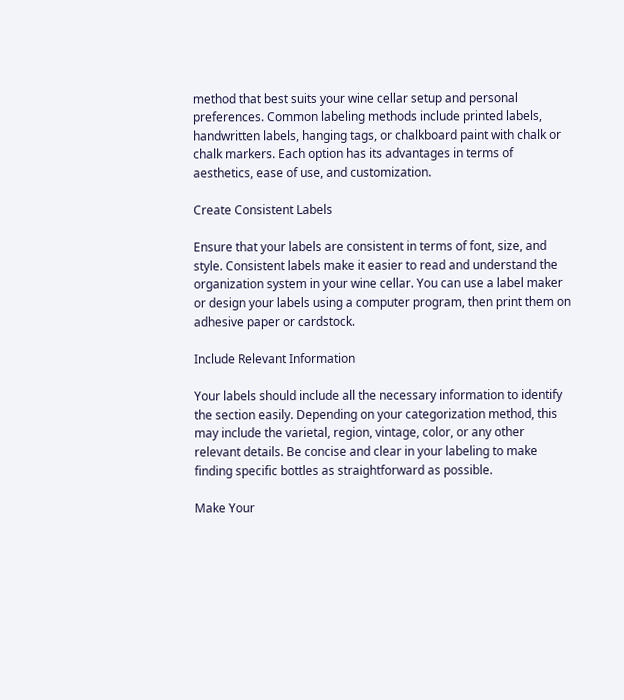method that best suits your wine cellar setup and personal preferences. Common labeling methods include printed labels, handwritten labels, hanging tags, or chalkboard paint with chalk or chalk markers. Each option has its advantages in terms of aesthetics, ease of use, and customization.

Create Consistent Labels

Ensure that your labels are consistent in terms of font, size, and style. Consistent labels make it easier to read and understand the organization system in your wine cellar. You can use a label maker or design your labels using a computer program, then print them on adhesive paper or cardstock.

Include Relevant Information

Your labels should include all the necessary information to identify the section easily. Depending on your categorization method, this may include the varietal, region, vintage, color, or any other relevant details. Be concise and clear in your labeling to make finding specific bottles as straightforward as possible.

Make Your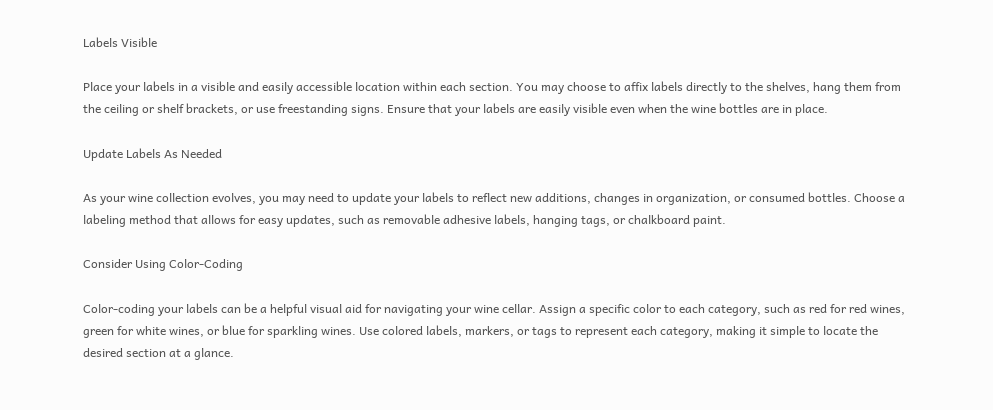Labels Visible

Place your labels in a visible and easily accessible location within each section. You may choose to affix labels directly to the shelves, hang them from the ceiling or shelf brackets, or use freestanding signs. Ensure that your labels are easily visible even when the wine bottles are in place.

Update Labels As Needed

As your wine collection evolves, you may need to update your labels to reflect new additions, changes in organization, or consumed bottles. Choose a labeling method that allows for easy updates, such as removable adhesive labels, hanging tags, or chalkboard paint.

Consider Using Color-Coding

Color-coding your labels can be a helpful visual aid for navigating your wine cellar. Assign a specific color to each category, such as red for red wines, green for white wines, or blue for sparkling wines. Use colored labels, markers, or tags to represent each category, making it simple to locate the desired section at a glance.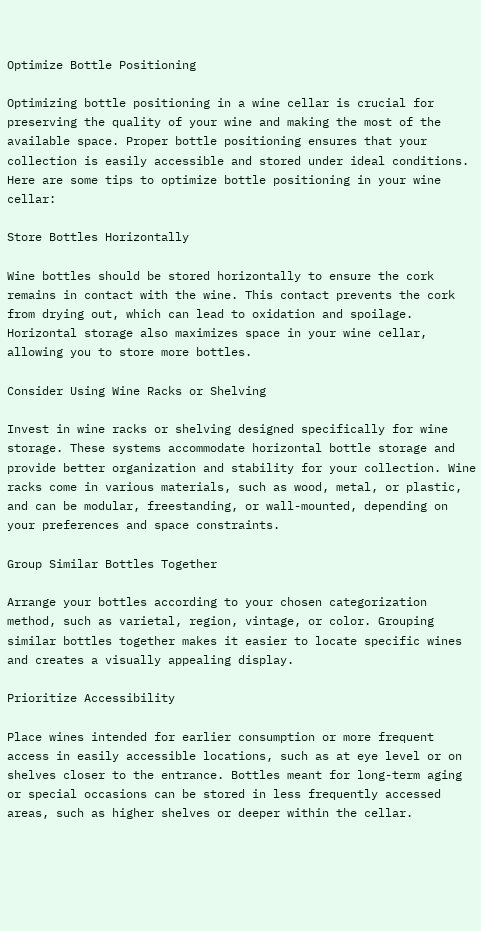Optimize Bottle Positioning

Optimizing bottle positioning in a wine cellar is crucial for preserving the quality of your wine and making the most of the available space. Proper bottle positioning ensures that your collection is easily accessible and stored under ideal conditions. Here are some tips to optimize bottle positioning in your wine cellar:

Store Bottles Horizontally

Wine bottles should be stored horizontally to ensure the cork remains in contact with the wine. This contact prevents the cork from drying out, which can lead to oxidation and spoilage. Horizontal storage also maximizes space in your wine cellar, allowing you to store more bottles.

Consider Using Wine Racks or Shelving

Invest in wine racks or shelving designed specifically for wine storage. These systems accommodate horizontal bottle storage and provide better organization and stability for your collection. Wine racks come in various materials, such as wood, metal, or plastic, and can be modular, freestanding, or wall-mounted, depending on your preferences and space constraints.

Group Similar Bottles Together

Arrange your bottles according to your chosen categorization method, such as varietal, region, vintage, or color. Grouping similar bottles together makes it easier to locate specific wines and creates a visually appealing display.

Prioritize Accessibility

Place wines intended for earlier consumption or more frequent access in easily accessible locations, such as at eye level or on shelves closer to the entrance. Bottles meant for long-term aging or special occasions can be stored in less frequently accessed areas, such as higher shelves or deeper within the cellar.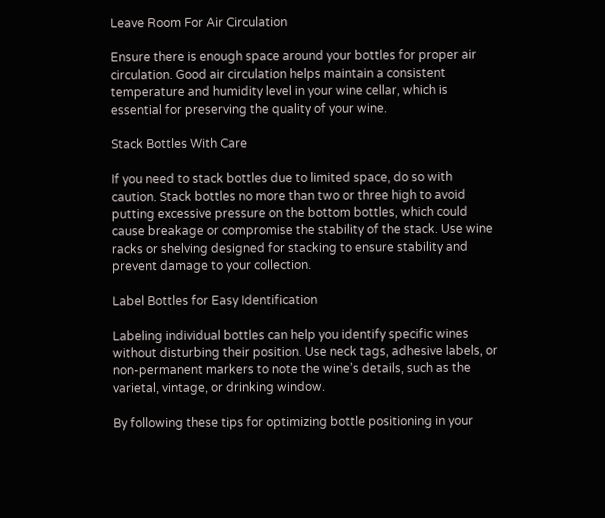Leave Room For Air Circulation

Ensure there is enough space around your bottles for proper air circulation. Good air circulation helps maintain a consistent temperature and humidity level in your wine cellar, which is essential for preserving the quality of your wine.

Stack Bottles With Care

If you need to stack bottles due to limited space, do so with caution. Stack bottles no more than two or three high to avoid putting excessive pressure on the bottom bottles, which could cause breakage or compromise the stability of the stack. Use wine racks or shelving designed for stacking to ensure stability and prevent damage to your collection.

Label Bottles for Easy Identification

Labeling individual bottles can help you identify specific wines without disturbing their position. Use neck tags, adhesive labels, or non-permanent markers to note the wine’s details, such as the varietal, vintage, or drinking window.

By following these tips for optimizing bottle positioning in your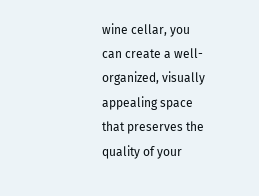wine cellar, you can create a well-organized, visually appealing space that preserves the quality of your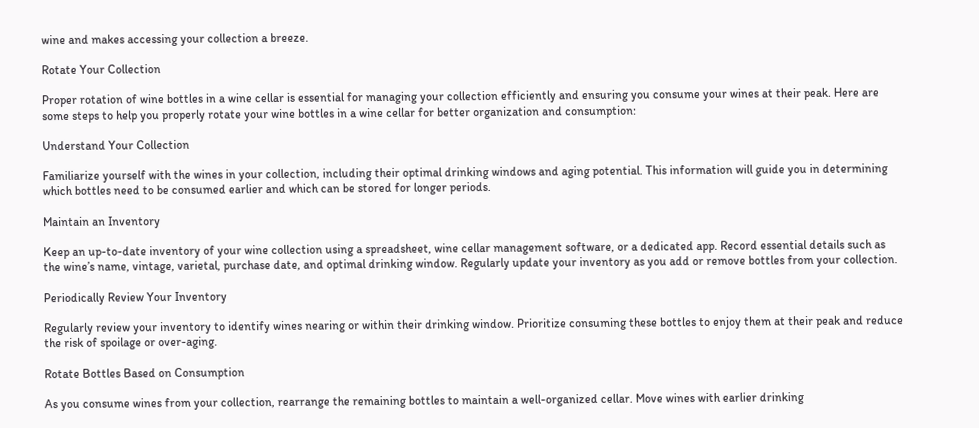wine and makes accessing your collection a breeze.

Rotate Your Collection

Proper rotation of wine bottles in a wine cellar is essential for managing your collection efficiently and ensuring you consume your wines at their peak. Here are some steps to help you properly rotate your wine bottles in a wine cellar for better organization and consumption:

Understand Your Collection

Familiarize yourself with the wines in your collection, including their optimal drinking windows and aging potential. This information will guide you in determining which bottles need to be consumed earlier and which can be stored for longer periods.

Maintain an Inventory

Keep an up-to-date inventory of your wine collection using a spreadsheet, wine cellar management software, or a dedicated app. Record essential details such as the wine’s name, vintage, varietal, purchase date, and optimal drinking window. Regularly update your inventory as you add or remove bottles from your collection.

Periodically Review Your Inventory

Regularly review your inventory to identify wines nearing or within their drinking window. Prioritize consuming these bottles to enjoy them at their peak and reduce the risk of spoilage or over-aging.

Rotate Bottles Based on Consumption

As you consume wines from your collection, rearrange the remaining bottles to maintain a well-organized cellar. Move wines with earlier drinking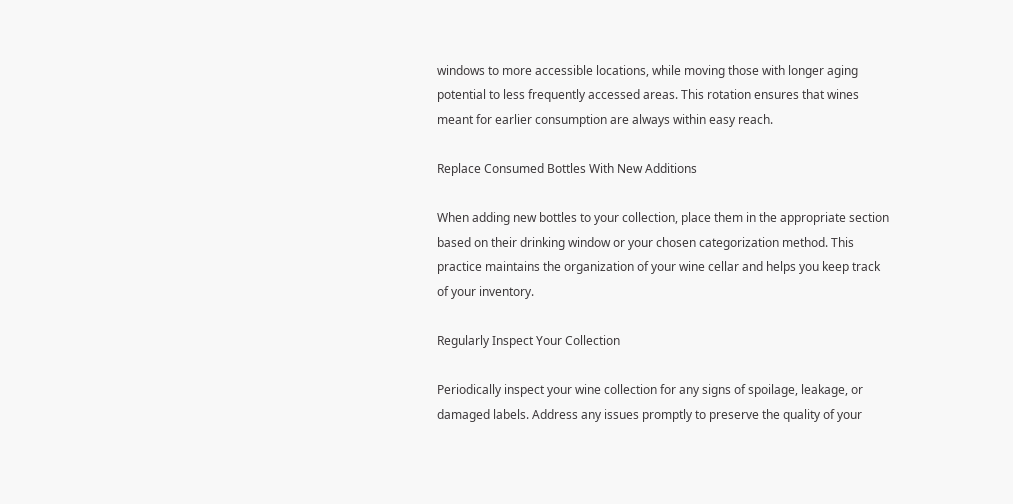windows to more accessible locations, while moving those with longer aging potential to less frequently accessed areas. This rotation ensures that wines meant for earlier consumption are always within easy reach.

Replace Consumed Bottles With New Additions

When adding new bottles to your collection, place them in the appropriate section based on their drinking window or your chosen categorization method. This practice maintains the organization of your wine cellar and helps you keep track of your inventory.

Regularly Inspect Your Collection

Periodically inspect your wine collection for any signs of spoilage, leakage, or damaged labels. Address any issues promptly to preserve the quality of your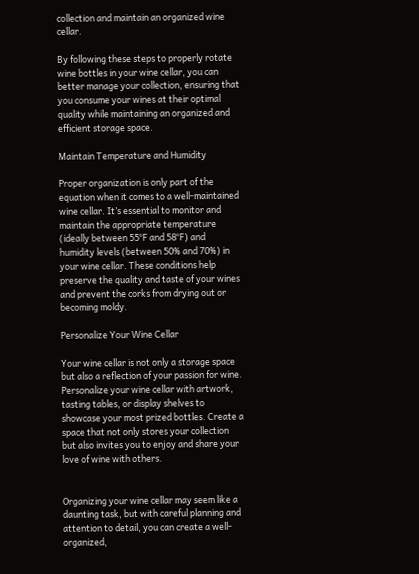collection and maintain an organized wine cellar.

By following these steps to properly rotate wine bottles in your wine cellar, you can better manage your collection, ensuring that you consume your wines at their optimal quality while maintaining an organized and efficient storage space.

Maintain Temperature and Humidity

Proper organization is only part of the equation when it comes to a well-maintained wine cellar. It’s essential to monitor and maintain the appropriate temperature (ideally between 55°F and 58°F) and humidity levels (between 50% and 70%) in your wine cellar. These conditions help preserve the quality and taste of your wines and prevent the corks from drying out or becoming moldy.

Personalize Your Wine Cellar

Your wine cellar is not only a storage space but also a reflection of your passion for wine. Personalize your wine cellar with artwork, tasting tables, or display shelves to showcase your most prized bottles. Create a space that not only stores your collection but also invites you to enjoy and share your love of wine with others.


Organizing your wine cellar may seem like a daunting task, but with careful planning and attention to detail, you can create a well-organized,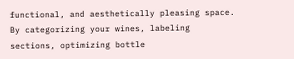functional, and aesthetically pleasing space. By categorizing your wines, labeling sections, optimizing bottle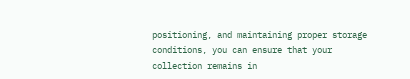positioning, and maintaining proper storage conditions, you can ensure that your collection remains in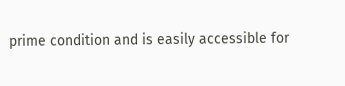prime condition and is easily accessible for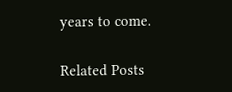years to come.

Related Posts